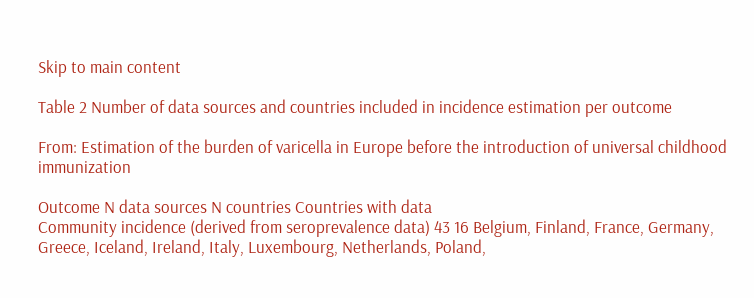Skip to main content

Table 2 Number of data sources and countries included in incidence estimation per outcome

From: Estimation of the burden of varicella in Europe before the introduction of universal childhood immunization

Outcome N data sources N countries Countries with data
Community incidence (derived from seroprevalence data) 43 16 Belgium, Finland, France, Germany, Greece, Iceland, Ireland, Italy, Luxembourg, Netherlands, Poland,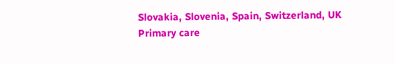Slovakia, Slovenia, Spain, Switzerland, UK
Primary care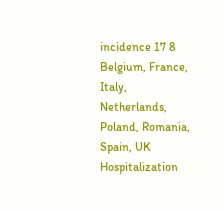incidence 17 8 Belgium, France, Italy, Netherlands, Poland, Romania, Spain, UK
Hospitalization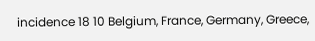incidence 18 10 Belgium, France, Germany, Greece,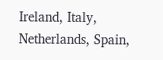Ireland, Italy, Netherlands, Spain,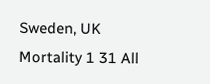Sweden, UK
Mortality 1 31 All